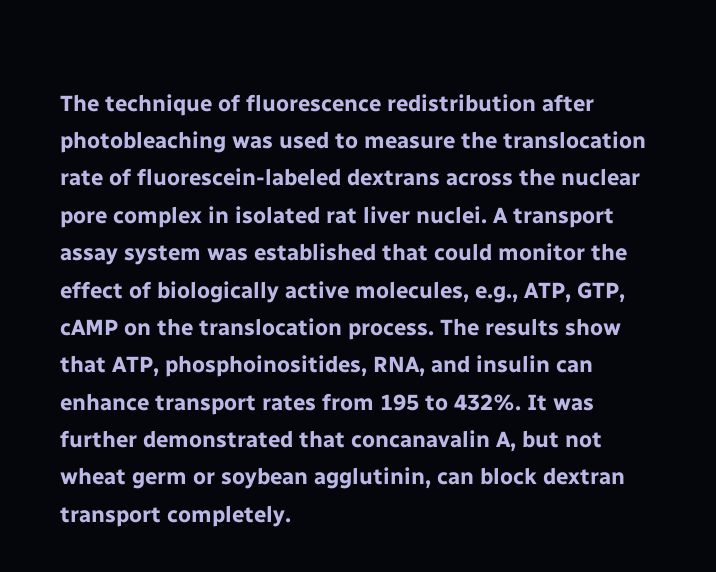The technique of fluorescence redistribution after photobleaching was used to measure the translocation rate of fluorescein-labeled dextrans across the nuclear pore complex in isolated rat liver nuclei. A transport assay system was established that could monitor the effect of biologically active molecules, e.g., ATP, GTP, cAMP on the translocation process. The results show that ATP, phosphoinositides, RNA, and insulin can enhance transport rates from 195 to 432%. It was further demonstrated that concanavalin A, but not wheat germ or soybean agglutinin, can block dextran transport completely.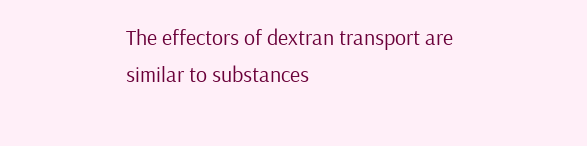The effectors of dextran transport are similar to substances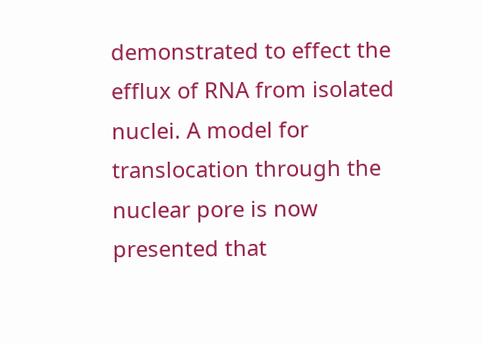demonstrated to effect the efflux of RNA from isolated nuclei. A model for translocation through the nuclear pore is now presented that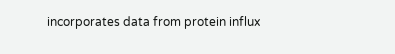incorporates data from protein influx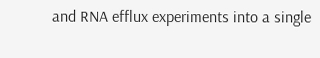and RNA efflux experiments into a single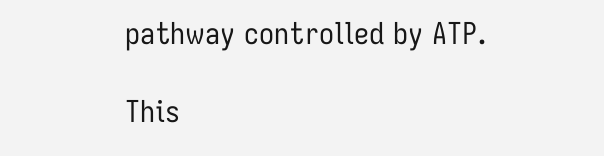pathway controlled by ATP.

This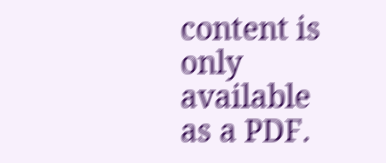content is only available as a PDF.